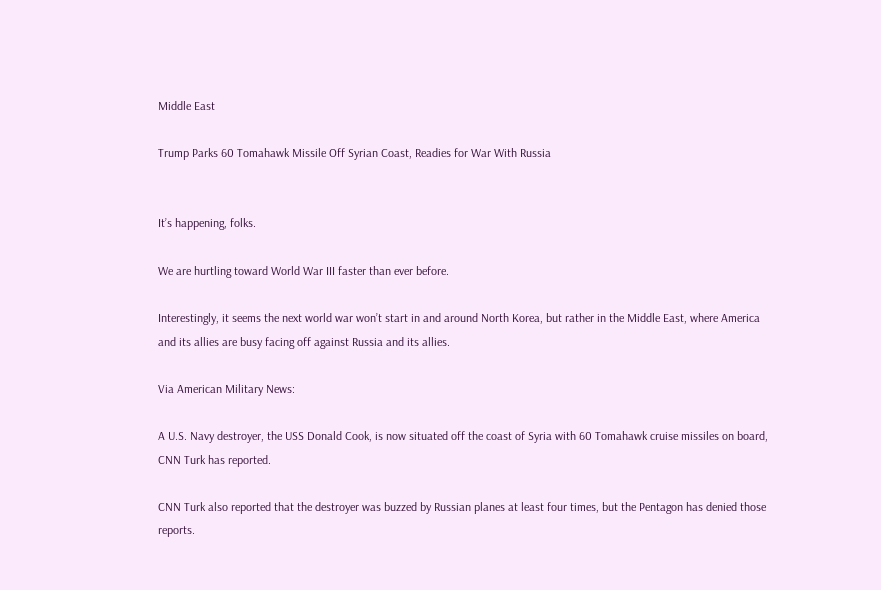Middle East

Trump Parks 60 Tomahawk Missile Off Syrian Coast, Readies for War With Russia


It’s happening, folks.

We are hurtling toward World War III faster than ever before.

Interestingly, it seems the next world war won’t start in and around North Korea, but rather in the Middle East, where America and its allies are busy facing off against Russia and its allies.

Via American Military News:

A U.S. Navy destroyer, the USS Donald Cook, is now situated off the coast of Syria with 60 Tomahawk cruise missiles on board, CNN Turk has reported.

CNN Turk also reported that the destroyer was buzzed by Russian planes at least four times, but the Pentagon has denied those reports.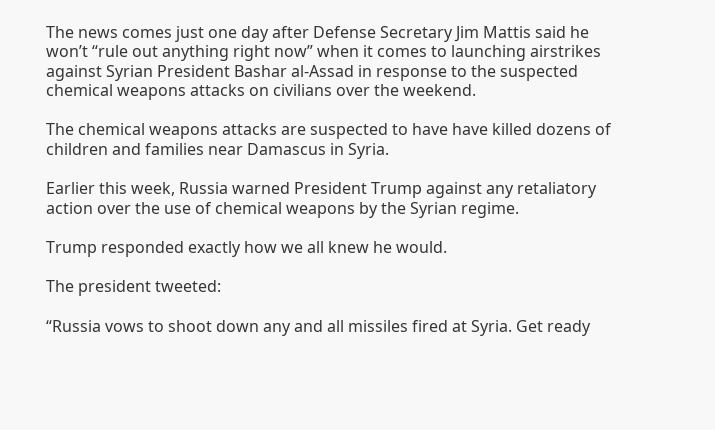The news comes just one day after Defense Secretary Jim Mattis said he won’t “rule out anything right now” when it comes to launching airstrikes against Syrian President Bashar al-Assad in response to the suspected chemical weapons attacks on civilians over the weekend.

The chemical weapons attacks are suspected to have have killed dozens of children and families near Damascus in Syria.

Earlier this week, Russia warned President Trump against any retaliatory action over the use of chemical weapons by the Syrian regime.

Trump responded exactly how we all knew he would.

The president tweeted:

“Russia vows to shoot down any and all missiles fired at Syria. Get ready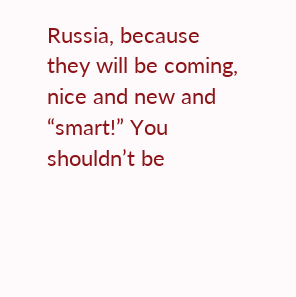Russia, because they will be coming, nice and new and “smart!” You shouldn’t be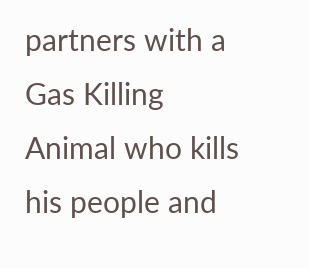partners with a Gas Killing Animal who kills his people and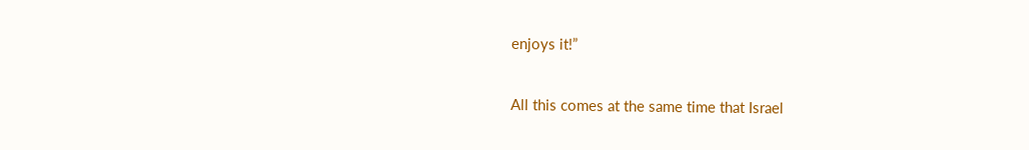enjoys it!”

All this comes at the same time that Israel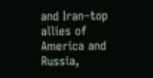and Iran–top allies of America and Russia,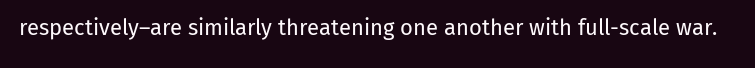respectively–are similarly threatening one another with full-scale war.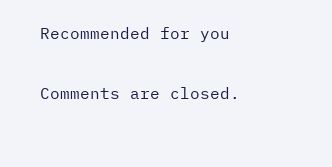Recommended for you

Comments are closed.